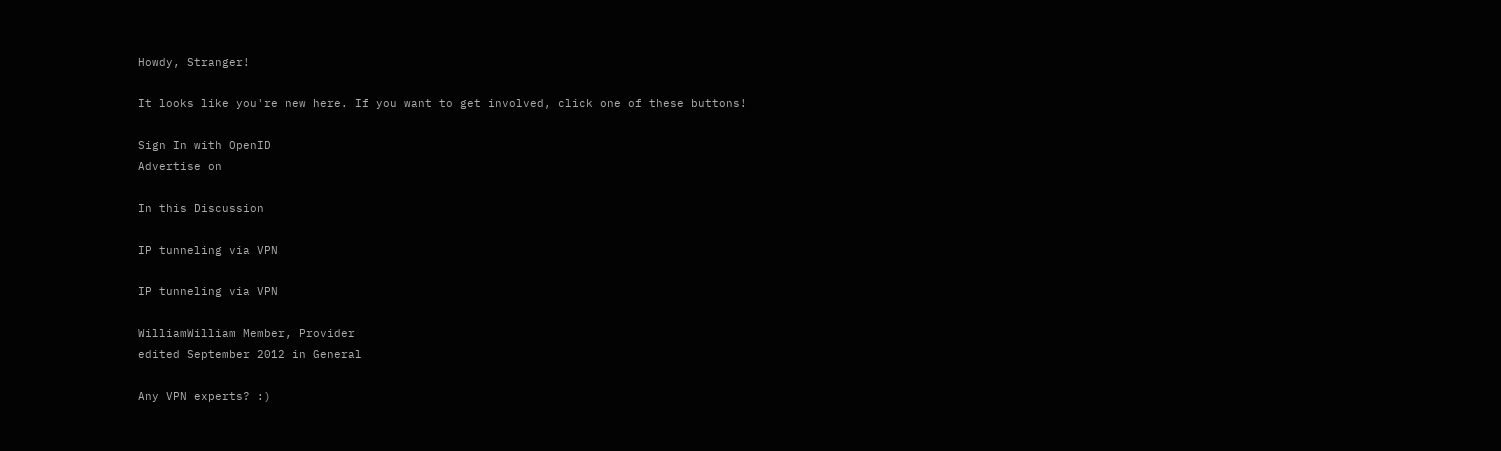Howdy, Stranger!

It looks like you're new here. If you want to get involved, click one of these buttons!

Sign In with OpenID
Advertise on

In this Discussion

IP tunneling via VPN

IP tunneling via VPN

WilliamWilliam Member, Provider
edited September 2012 in General

Any VPN experts? :)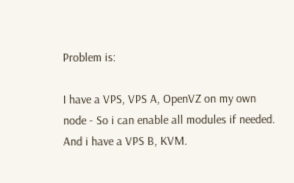Problem is:

I have a VPS, VPS A, OpenVZ on my own node - So i can enable all modules if needed. And i have a VPS B, KVM.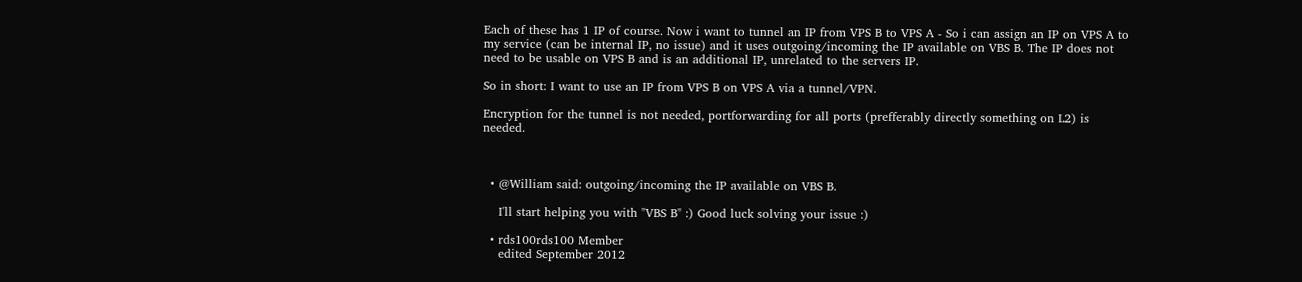Each of these has 1 IP of course. Now i want to tunnel an IP from VPS B to VPS A - So i can assign an IP on VPS A to my service (can be internal IP, no issue) and it uses outgoing/incoming the IP available on VBS B. The IP does not need to be usable on VPS B and is an additional IP, unrelated to the servers IP.

So in short: I want to use an IP from VPS B on VPS A via a tunnel/VPN.

Encryption for the tunnel is not needed, portforwarding for all ports (prefferably directly something on L2) is needed.



  • @William said: outgoing/incoming the IP available on VBS B.

    I'll start helping you with "VBS B" :) Good luck solving your issue :)

  • rds100rds100 Member
    edited September 2012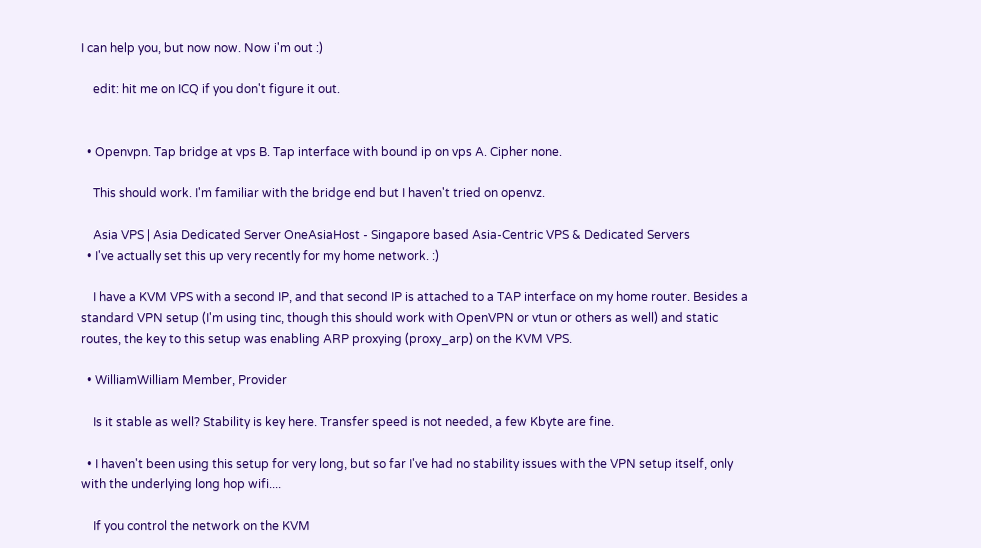I can help you, but now now. Now i'm out :)

    edit: hit me on ICQ if you don't figure it out.


  • Openvpn. Tap bridge at vps B. Tap interface with bound ip on vps A. Cipher none.

    This should work. I'm familiar with the bridge end but I haven't tried on openvz.

    Asia VPS | Asia Dedicated Server OneAsiaHost - Singapore based Asia-Centric VPS & Dedicated Servers
  • I've actually set this up very recently for my home network. :)

    I have a KVM VPS with a second IP, and that second IP is attached to a TAP interface on my home router. Besides a standard VPN setup (I'm using tinc, though this should work with OpenVPN or vtun or others as well) and static routes, the key to this setup was enabling ARP proxying (proxy_arp) on the KVM VPS.

  • WilliamWilliam Member, Provider

    Is it stable as well? Stability is key here. Transfer speed is not needed, a few Kbyte are fine.

  • I haven't been using this setup for very long, but so far I've had no stability issues with the VPN setup itself, only with the underlying long hop wifi....

    If you control the network on the KVM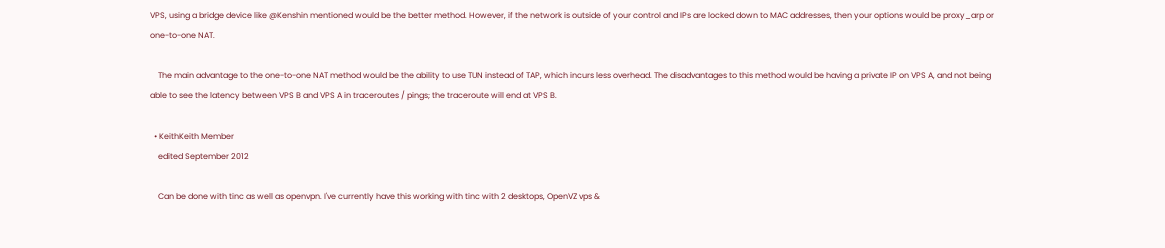VPS, using a bridge device like @Kenshin mentioned would be the better method. However, if the network is outside of your control and IPs are locked down to MAC addresses, then your options would be proxy_arp or one-to-one NAT.

    The main advantage to the one-to-one NAT method would be the ability to use TUN instead of TAP, which incurs less overhead. The disadvantages to this method would be having a private IP on VPS A, and not being able to see the latency between VPS B and VPS A in traceroutes / pings; the traceroute will end at VPS B.

  • KeithKeith Member
    edited September 2012

    Can be done with tinc as well as openvpn. I've currently have this working with tinc with 2 desktops, OpenVZ vps &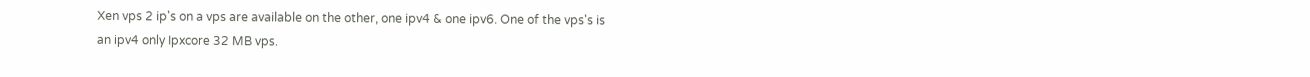Xen vps 2 ip's on a vps are available on the other, one ipv4 & one ipv6. One of the vps's is an ipv4 only Ipxcore 32 MB vps.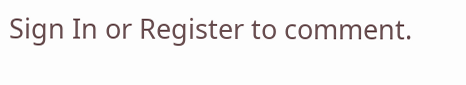Sign In or Register to comment.